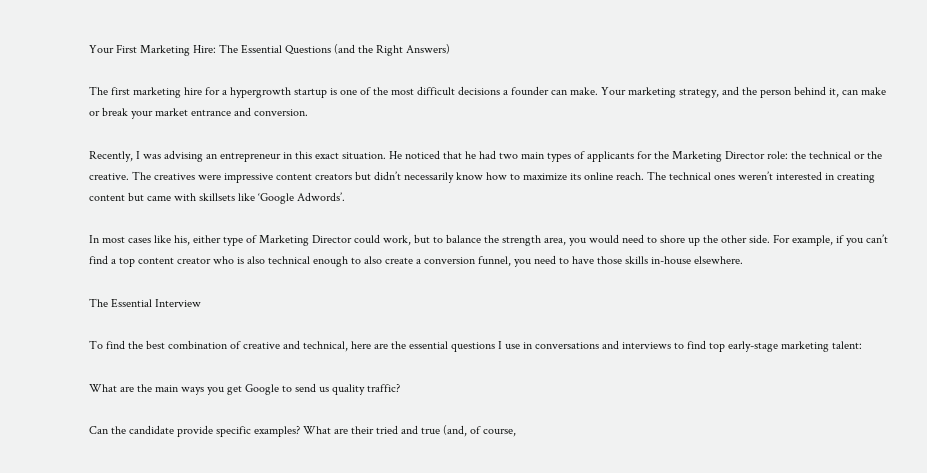Your First Marketing Hire: The Essential Questions (and the Right Answers)

The first marketing hire for a hypergrowth startup is one of the most difficult decisions a founder can make. Your marketing strategy, and the person behind it, can make or break your market entrance and conversion.

Recently, I was advising an entrepreneur in this exact situation. He noticed that he had two main types of applicants for the Marketing Director role: the technical or the creative. The creatives were impressive content creators but didn’t necessarily know how to maximize its online reach. The technical ones weren’t interested in creating content but came with skillsets like ‘Google Adwords’.

In most cases like his, either type of Marketing Director could work, but to balance the strength area, you would need to shore up the other side. For example, if you can’t find a top content creator who is also technical enough to also create a conversion funnel, you need to have those skills in-house elsewhere.

The Essential Interview

To find the best combination of creative and technical, here are the essential questions I use in conversations and interviews to find top early-stage marketing talent:

What are the main ways you get Google to send us quality traffic?

Can the candidate provide specific examples? What are their tried and true (and, of course,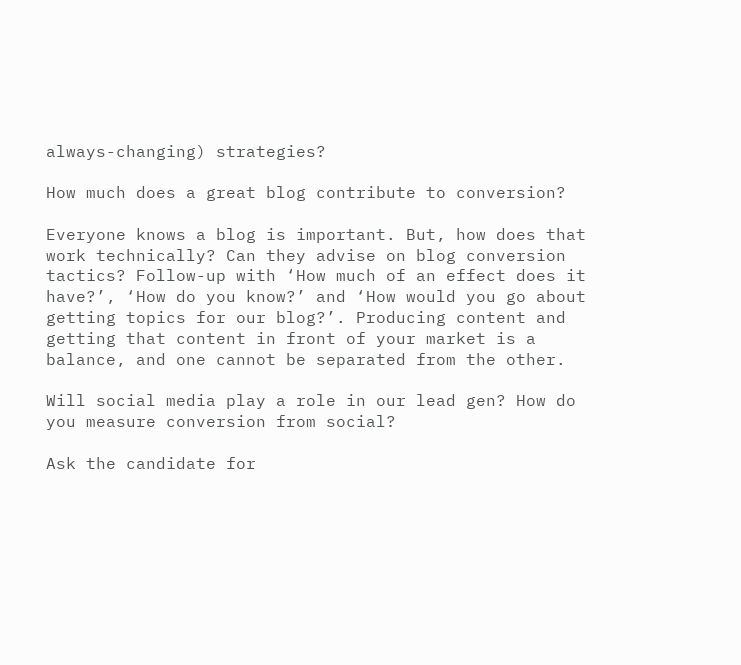always-changing) strategies?

How much does a great blog contribute to conversion?

Everyone knows a blog is important. But, how does that work technically? Can they advise on blog conversion tactics? Follow-up with ‘How much of an effect does it have?’, ‘How do you know?’ and ‘How would you go about getting topics for our blog?’. Producing content and getting that content in front of your market is a balance, and one cannot be separated from the other.

Will social media play a role in our lead gen? How do you measure conversion from social?

Ask the candidate for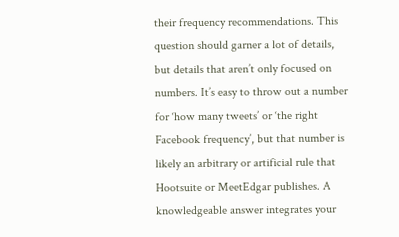their frequency recommendations. This question should garner a lot of details, but details that aren’t only focused on numbers. It’s easy to throw out a number for ‘how many tweets’ or ‘the right Facebook frequency’, but that number is likely an arbitrary or artificial rule that Hootsuite or MeetEdgar publishes. A knowledgeable answer integrates your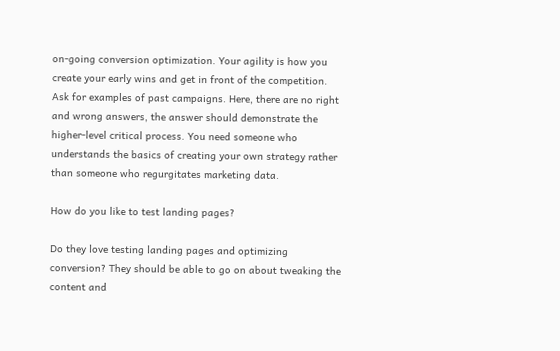on-going conversion optimization. Your agility is how you create your early wins and get in front of the competition. Ask for examples of past campaigns. Here, there are no right and wrong answers, the answer should demonstrate the higher-level critical process. You need someone who understands the basics of creating your own strategy rather than someone who regurgitates marketing data.

How do you like to test landing pages?

Do they love testing landing pages and optimizing conversion? They should be able to go on about tweaking the content and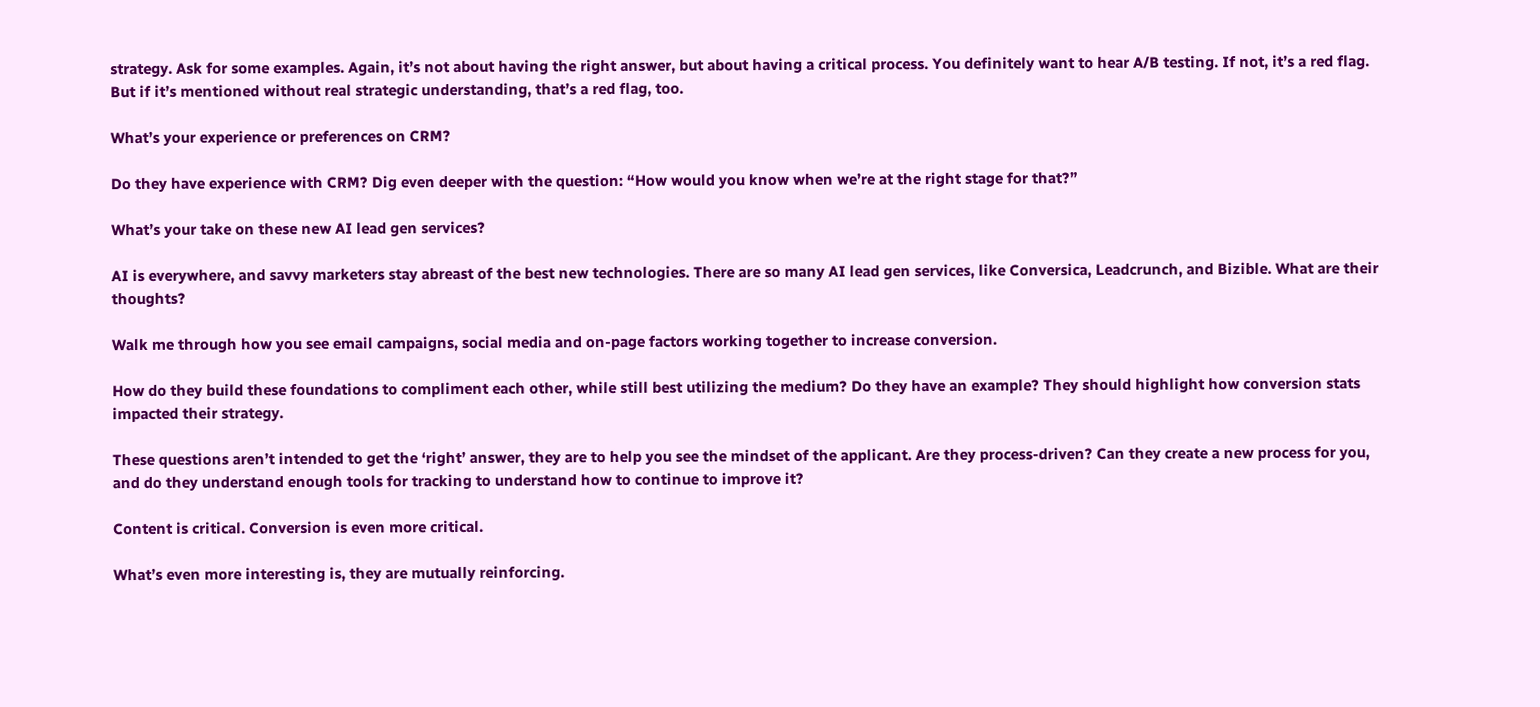strategy. Ask for some examples. Again, it’s not about having the right answer, but about having a critical process. You definitely want to hear A/B testing. If not, it’s a red flag. But if it’s mentioned without real strategic understanding, that’s a red flag, too.

What’s your experience or preferences on CRM?

Do they have experience with CRM? Dig even deeper with the question: “How would you know when we’re at the right stage for that?”

What’s your take on these new AI lead gen services?

AI is everywhere, and savvy marketers stay abreast of the best new technologies. There are so many AI lead gen services, like Conversica, Leadcrunch, and Bizible. What are their thoughts?

Walk me through how you see email campaigns, social media and on-page factors working together to increase conversion.

How do they build these foundations to compliment each other, while still best utilizing the medium? Do they have an example? They should highlight how conversion stats impacted their strategy.

These questions aren’t intended to get the ‘right’ answer, they are to help you see the mindset of the applicant. Are they process-driven? Can they create a new process for you, and do they understand enough tools for tracking to understand how to continue to improve it?

Content is critical. Conversion is even more critical.

What’s even more interesting is, they are mutually reinforcing.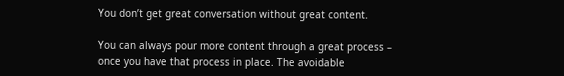You don’t get great conversation without great content.

You can always pour more content through a great process – once you have that process in place. The avoidable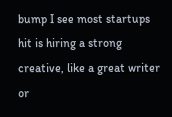bump I see most startups hit is hiring a strong creative, like a great writer or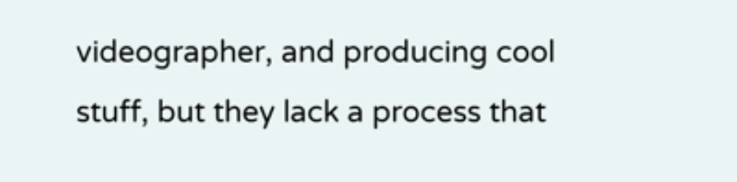videographer, and producing cool stuff, but they lack a process that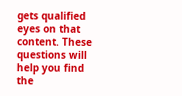gets qualified eyes on that content. These questions will help you find the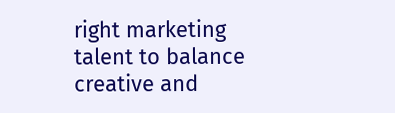right marketing talent to balance creative and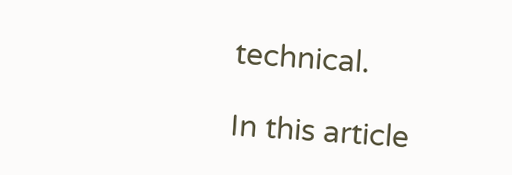technical.

In this article